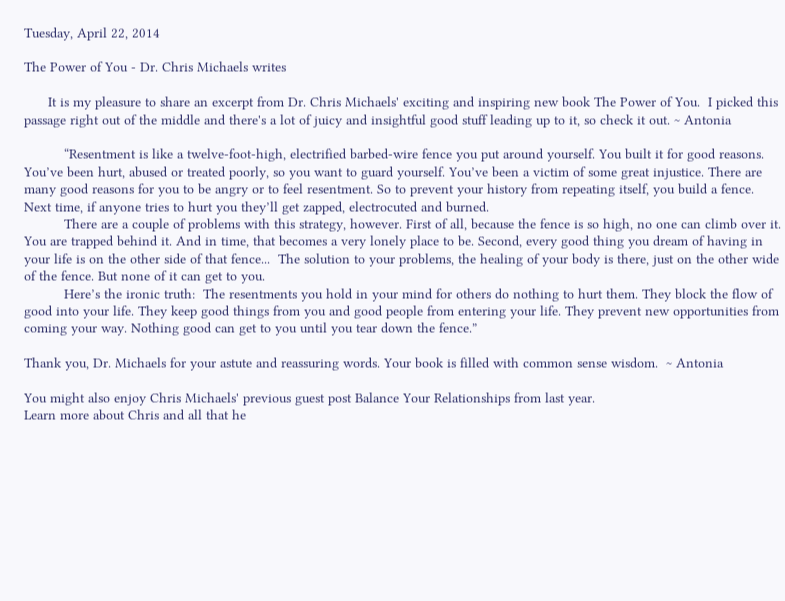Tuesday, April 22, 2014

The Power of You - Dr. Chris Michaels writes

      It is my pleasure to share an excerpt from Dr. Chris Michaels' exciting and inspiring new book The Power of You.  I picked this passage right out of the middle and there's a lot of juicy and insightful good stuff leading up to it, so check it out. ~ Antonia

          “Resentment is like a twelve-foot-high, electrified barbed-wire fence you put around yourself. You built it for good reasons. You’ve been hurt, abused or treated poorly, so you want to guard yourself. You’ve been a victim of some great injustice. There are many good reasons for you to be angry or to feel resentment. So to prevent your history from repeating itself, you build a fence. Next time, if anyone tries to hurt you they’ll get zapped, electrocuted and burned.
          There are a couple of problems with this strategy, however. First of all, because the fence is so high, no one can climb over it. You are trapped behind it. And in time, that becomes a very lonely place to be. Second, every good thing you dream of having in your life is on the other side of that fence...  The solution to your problems, the healing of your body is there, just on the other wide of the fence. But none of it can get to you.
          Here’s the ironic truth:  The resentments you hold in your mind for others do nothing to hurt them. They block the flow of good into your life. They keep good things from you and good people from entering your life. They prevent new opportunities from coming your way. Nothing good can get to you until you tear down the fence.”

Thank you, Dr. Michaels for your astute and reassuring words. Your book is filled with common sense wisdom.  ~ Antonia

You might also enjoy Chris Michaels' previous guest post Balance Your Relationships from last year.
Learn more about Chris and all that he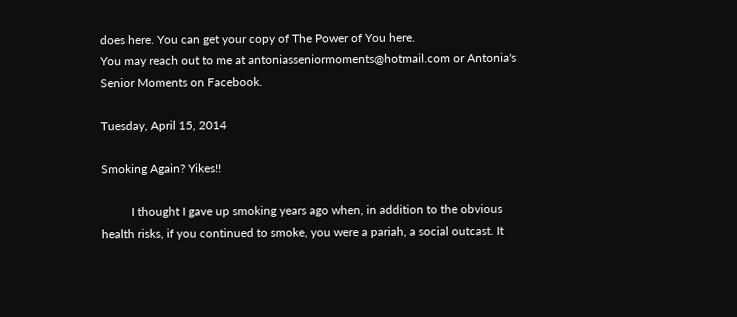does here. You can get your copy of The Power of You here.
You may reach out to me at antoniasseniormoments@hotmail.com or Antonia's Senior Moments on Facebook.

Tuesday, April 15, 2014

Smoking Again? Yikes!!

          I thought I gave up smoking years ago when, in addition to the obvious health risks, if you continued to smoke, you were a pariah, a social outcast. It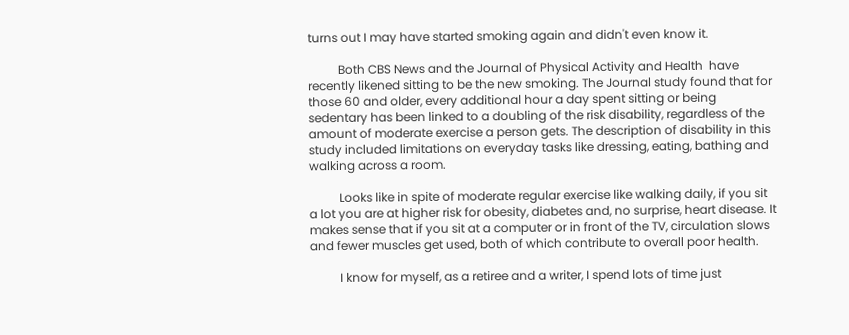turns out I may have started smoking again and didn't even know it.

          Both CBS News and the Journal of Physical Activity and Health  have recently likened sitting to be the new smoking. The Journal study found that for those 60 and older, every additional hour a day spent sitting or being sedentary has been linked to a doubling of the risk disability, regardless of the amount of moderate exercise a person gets. The description of disability in this study included limitations on everyday tasks like dressing, eating, bathing and walking across a room.

          Looks like in spite of moderate regular exercise like walking daily, if you sit a lot you are at higher risk for obesity, diabetes and, no surprise, heart disease. It makes sense that if you sit at a computer or in front of the TV, circulation slows and fewer muscles get used, both of which contribute to overall poor health.

          I know for myself, as a retiree and a writer, I spend lots of time just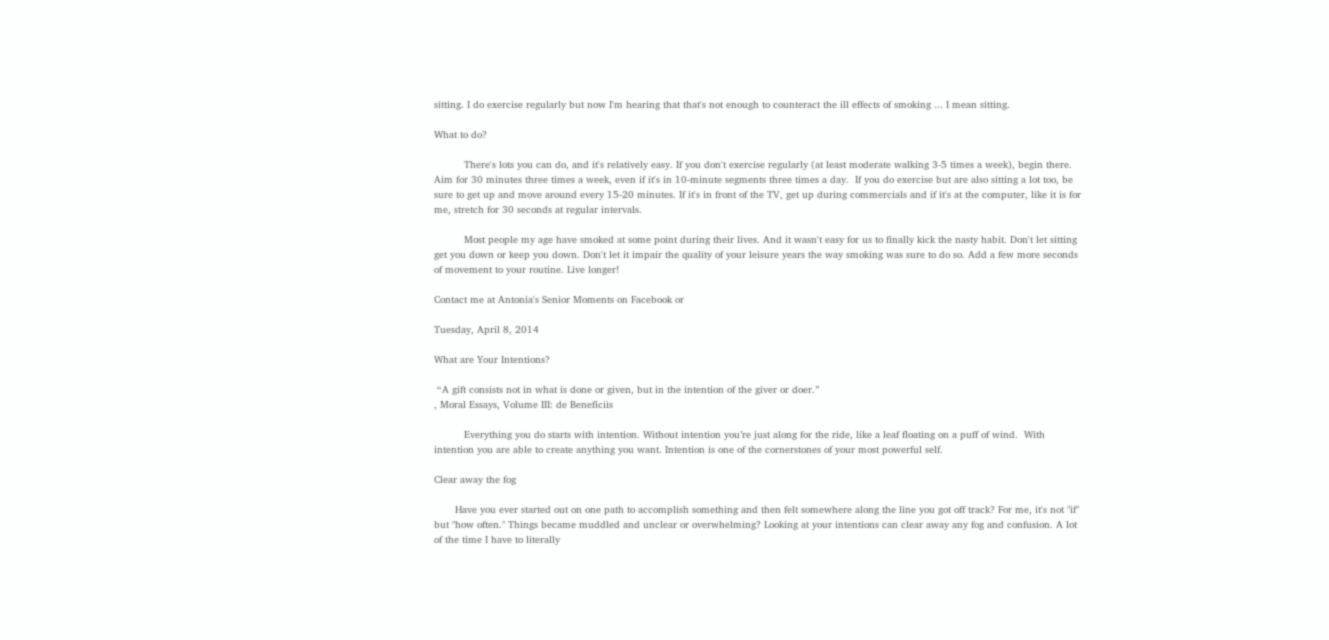sitting. I do exercise regularly but now I'm hearing that that's not enough to counteract the ill effects of smoking ... I mean sitting.

What to do?

          There's lots you can do, and it's relatively easy. If you don't exercise regularly (at least moderate walking 3-5 times a week), begin there. Aim for 30 minutes three times a week, even if it's in 10-minute segments three times a day.  If you do exercise but are also sitting a lot too, be sure to get up and move around every 15-20 minutes. If it's in front of the TV, get up during commercials and if it's at the computer, like it is for me, stretch for 30 seconds at regular intervals.

          Most people my age have smoked at some point during their lives. And it wasn't easy for us to finally kick the nasty habit. Don't let sitting get you down or keep you down. Don't let it impair the quality of your leisure years the way smoking was sure to do so. Add a few more seconds of movement to your routine. Live longer!

Contact me at Antonia's Senior Moments on Facebook or

Tuesday, April 8, 2014

What are Your Intentions?

 “A gift consists not in what is done or given, but in the intention of the giver or doer.”
, Moral Essays, Volume III: de Beneficiis

          Everything you do starts with intention. Without intention you’re just along for the ride, like a leaf floating on a puff of wind.  With intention you are able to create anything you want. Intention is one of the cornerstones of your most powerful self.

Clear away the fog

       Have you ever started out on one path to accomplish something and then felt somewhere along the line you got off track? For me, it's not "if" but "how often." Things became muddled and unclear or overwhelming? Looking at your intentions can clear away any fog and confusion. A lot of the time I have to literally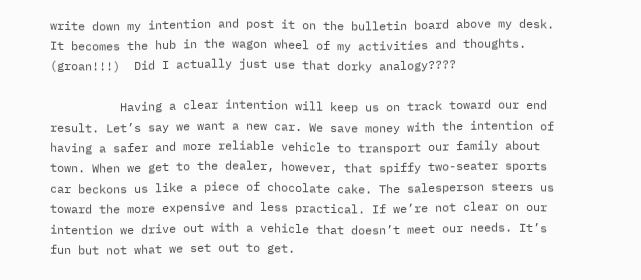write down my intention and post it on the bulletin board above my desk. It becomes the hub in the wagon wheel of my activities and thoughts. (groan!!!)  Did I actually just use that dorky analogy????

          Having a clear intention will keep us on track toward our end result. Let’s say we want a new car. We save money with the intention of having a safer and more reliable vehicle to transport our family about town. When we get to the dealer, however, that spiffy two-seater sports car beckons us like a piece of chocolate cake. The salesperson steers us toward the more expensive and less practical. If we’re not clear on our intention we drive out with a vehicle that doesn’t meet our needs. It’s fun but not what we set out to get.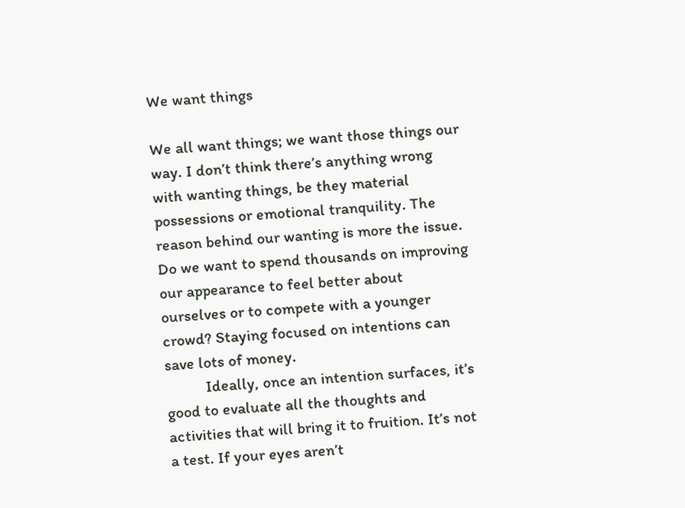We want things

We all want things; we want those things our way. I don’t think there’s anything wrong with wanting things, be they material possessions or emotional tranquility. The reason behind our wanting is more the issue. Do we want to spend thousands on improving our appearance to feel better about ourselves or to compete with a younger crowd? Staying focused on intentions can save lots of money.
          Ideally, once an intention surfaces, it’s good to evaluate all the thoughts and activities that will bring it to fruition. It’s not a test. If your eyes aren’t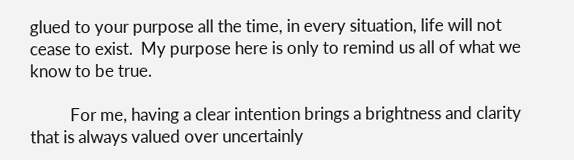glued to your purpose all the time, in every situation, life will not cease to exist.  My purpose here is only to remind us all of what we know to be true.

          For me, having a clear intention brings a brightness and clarity that is always valued over uncertainly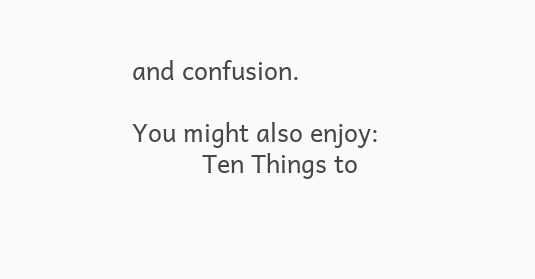and confusion.

You might also enjoy:
          Ten Things to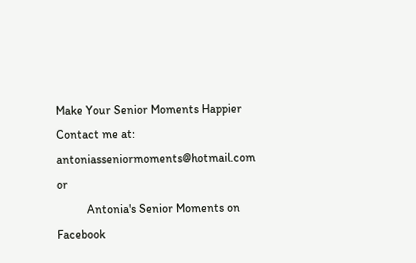Make Your Senior Moments Happier
Contact me at:  antoniasseniormoments@hotmail.com or
          Antonia's Senior Moments on Facebook